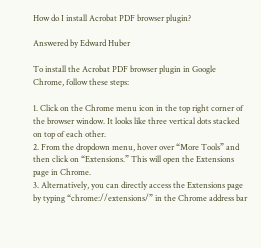How do I install Acrobat PDF browser plugin?

Answered by Edward Huber

To install the Acrobat PDF browser plugin in Google Chrome, follow these steps:

1. Click on the Chrome menu icon in the top right corner of the browser window. It looks like three vertical dots stacked on top of each other.
2. From the dropdown menu, hover over “More Tools” and then click on “Extensions.” This will open the Extensions page in Chrome.
3. Alternatively, you can directly access the Extensions page by typing “chrome://extensions/” in the Chrome address bar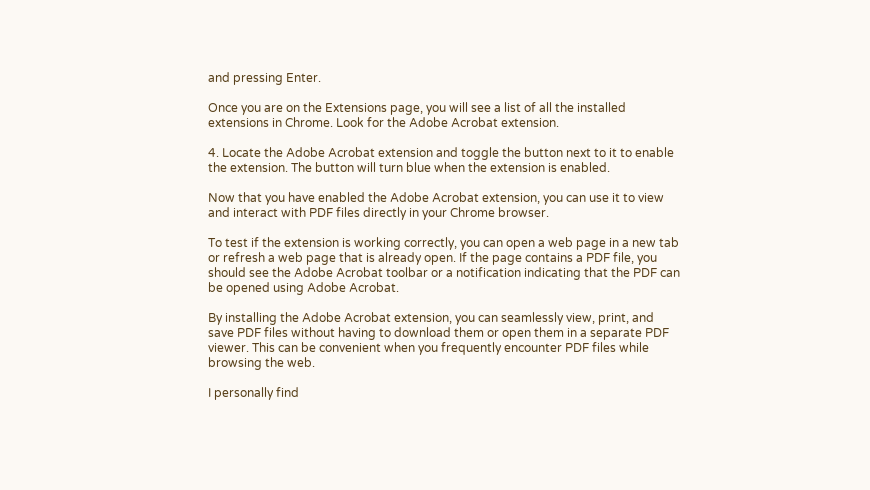and pressing Enter.

Once you are on the Extensions page, you will see a list of all the installed extensions in Chrome. Look for the Adobe Acrobat extension.

4. Locate the Adobe Acrobat extension and toggle the button next to it to enable the extension. The button will turn blue when the extension is enabled.

Now that you have enabled the Adobe Acrobat extension, you can use it to view and interact with PDF files directly in your Chrome browser.

To test if the extension is working correctly, you can open a web page in a new tab or refresh a web page that is already open. If the page contains a PDF file, you should see the Adobe Acrobat toolbar or a notification indicating that the PDF can be opened using Adobe Acrobat.

By installing the Adobe Acrobat extension, you can seamlessly view, print, and save PDF files without having to download them or open them in a separate PDF viewer. This can be convenient when you frequently encounter PDF files while browsing the web.

I personally find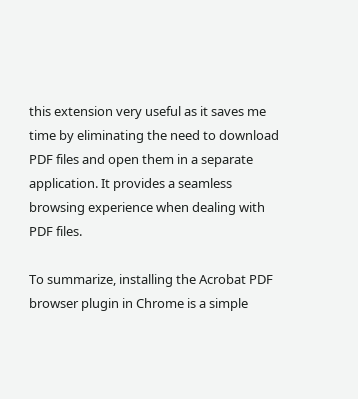this extension very useful as it saves me time by eliminating the need to download PDF files and open them in a separate application. It provides a seamless browsing experience when dealing with PDF files.

To summarize, installing the Acrobat PDF browser plugin in Chrome is a simple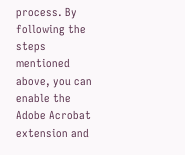process. By following the steps mentioned above, you can enable the Adobe Acrobat extension and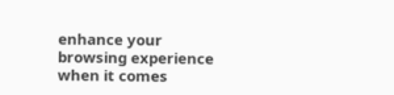enhance your browsing experience when it comes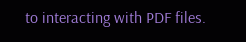to interacting with PDF files.